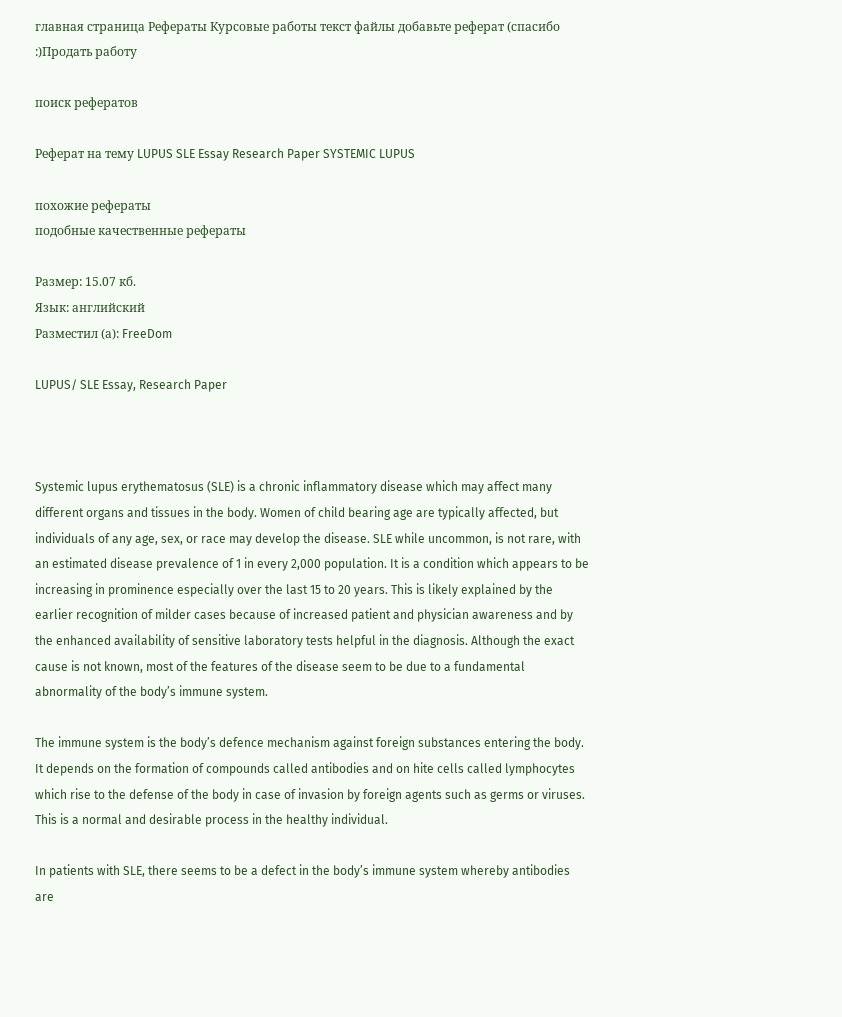главная страница Рефераты Курсовые работы текст файлы добавьте реферат (спасибо :)Продать работу

поиск рефератов

Реферат на тему LUPUS SLE Essay Research Paper SYSTEMIC LUPUS

похожие рефераты
подобные качественные рефераты

Размер: 15.07 кб.
Язык: английский
Разместил (а): FreeDom

LUPUS/ SLE Essay, Research Paper



Systemic lupus erythematosus (SLE) is a chronic inflammatory disease which may affect many different organs and tissues in the body. Women of child bearing age are typically affected, but individuals of any age, sex, or race may develop the disease. SLE while uncommon, is not rare, with an estimated disease prevalence of 1 in every 2,000 population. It is a condition which appears to be increasing in prominence especially over the last 15 to 20 years. This is likely explained by the earlier recognition of milder cases because of increased patient and physician awareness and by the enhanced availability of sensitive laboratory tests helpful in the diagnosis. Although the exact cause is not known, most of the features of the disease seem to be due to a fundamental abnormality of the body’s immune system.

The immune system is the body’s defence mechanism against foreign substances entering the body. It depends on the formation of compounds called antibodies and on hite cells called lymphocytes which rise to the defense of the body in case of invasion by foreign agents such as germs or viruses. This is a normal and desirable process in the healthy individual.

In patients with SLE, there seems to be a defect in the body’s immune system whereby antibodies are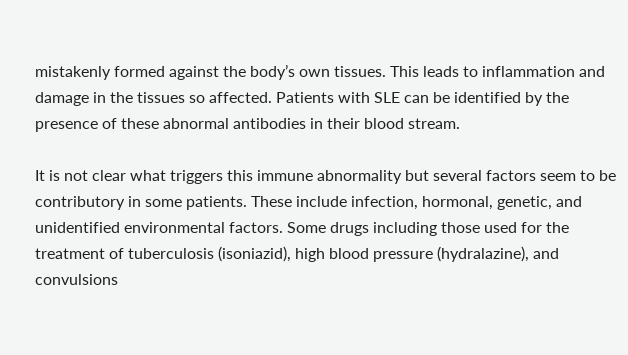mistakenly formed against the body’s own tissues. This leads to inflammation and damage in the tissues so affected. Patients with SLE can be identified by the presence of these abnormal antibodies in their blood stream.

It is not clear what triggers this immune abnormality but several factors seem to be contributory in some patients. These include infection, hormonal, genetic, and unidentified environmental factors. Some drugs including those used for the treatment of tuberculosis (isoniazid), high blood pressure (hydralazine), and convulsions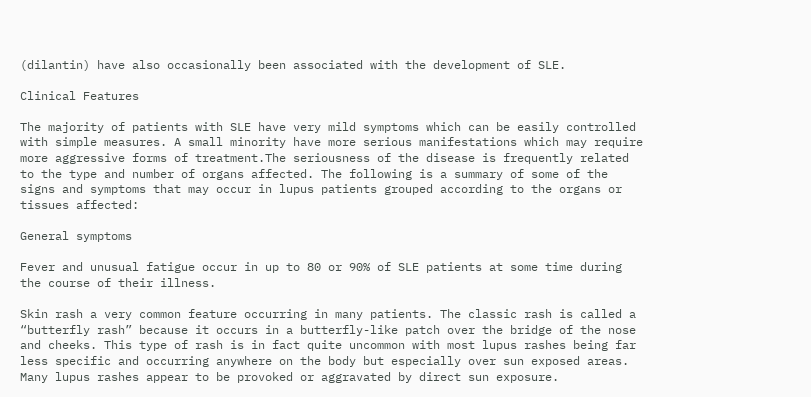(dilantin) have also occasionally been associated with the development of SLE.

Clinical Features

The majority of patients with SLE have very mild symptoms which can be easily controlled with simple measures. A small minority have more serious manifestations which may require more aggressive forms of treatment.The seriousness of the disease is frequently related to the type and number of organs affected. The following is a summary of some of the signs and symptoms that may occur in lupus patients grouped according to the organs or tissues affected:

General symptoms

Fever and unusual fatigue occur in up to 80 or 90% of SLE patients at some time during the course of their illness.

Skin rash a very common feature occurring in many patients. The classic rash is called a “butterfly rash” because it occurs in a butterfly-like patch over the bridge of the nose and cheeks. This type of rash is in fact quite uncommon with most lupus rashes being far less specific and occurring anywhere on the body but especially over sun exposed areas. Many lupus rashes appear to be provoked or aggravated by direct sun exposure.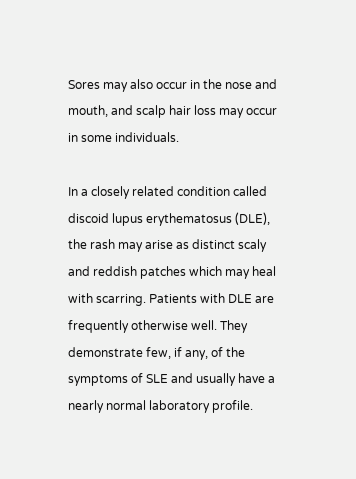Sores may also occur in the nose and mouth, and scalp hair loss may occur in some individuals.

In a closely related condition called discoid lupus erythematosus (DLE), the rash may arise as distinct scaly and reddish patches which may heal with scarring. Patients with DLE are frequently otherwise well. They demonstrate few, if any, of the symptoms of SLE and usually have a nearly normal laboratory profile.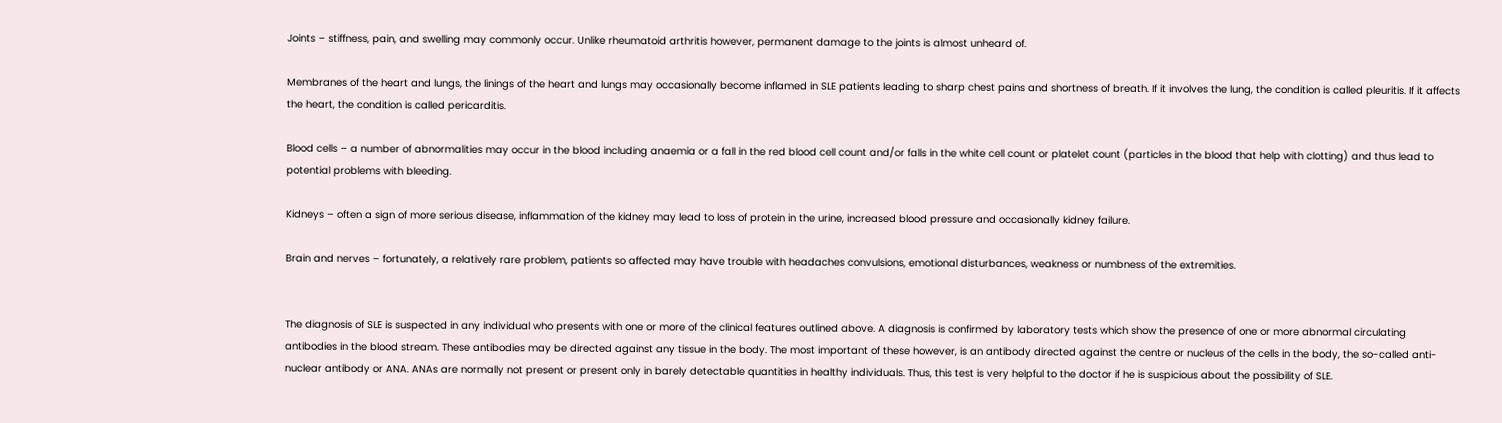Joints – stiffness, pain, and swelling may commonly occur. Unlike rheumatoid arthritis however, permanent damage to the joints is almost unheard of.

Membranes of the heart and lungs, the linings of the heart and lungs may occasionally become inflamed in SLE patients leading to sharp chest pains and shortness of breath. If it involves the lung, the condition is called pleuritis. If it affects the heart, the condition is called pericarditis.

Blood cells – a number of abnormalities may occur in the blood including anaemia or a fall in the red blood cell count and/or falls in the white cell count or platelet count (particles in the blood that help with clotting) and thus lead to potential problems with bleeding.

Kidneys – often a sign of more serious disease, inflammation of the kidney may lead to loss of protein in the urine, increased blood pressure and occasionally kidney failure.

Brain and nerves – fortunately, a relatively rare problem, patients so affected may have trouble with headaches convulsions, emotional disturbances, weakness or numbness of the extremities.


The diagnosis of SLE is suspected in any individual who presents with one or more of the clinical features outlined above. A diagnosis is confirmed by laboratory tests which show the presence of one or more abnormal circulating antibodies in the blood stream. These antibodies may be directed against any tissue in the body. The most important of these however, is an antibody directed against the centre or nucleus of the cells in the body, the so-called anti-nuclear antibody or ANA. ANAs are normally not present or present only in barely detectable quantities in healthy individuals. Thus, this test is very helpful to the doctor if he is suspicious about the possibility of SLE.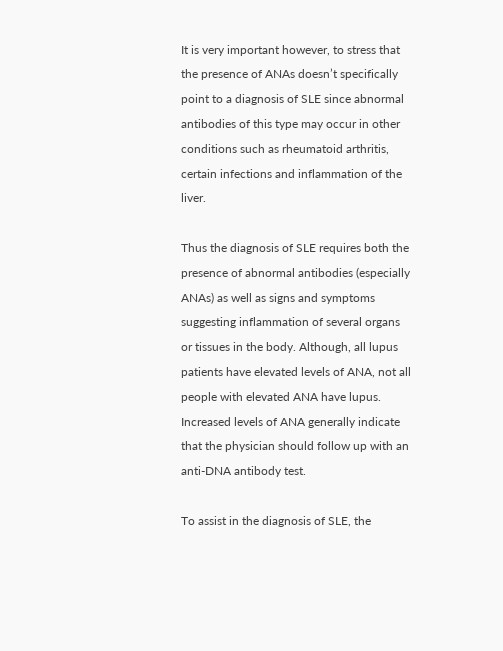It is very important however, to stress that the presence of ANAs doesn’t specifically point to a diagnosis of SLE since abnormal antibodies of this type may occur in other conditions such as rheumatoid arthritis, certain infections and inflammation of the liver.

Thus the diagnosis of SLE requires both the presence of abnormal antibodies (especially ANAs) as well as signs and symptoms suggesting inflammation of several organs or tissues in the body. Although, all lupus patients have elevated levels of ANA, not all people with elevated ANA have lupus. Increased levels of ANA generally indicate that the physician should follow up with an anti-DNA antibody test.

To assist in the diagnosis of SLE, the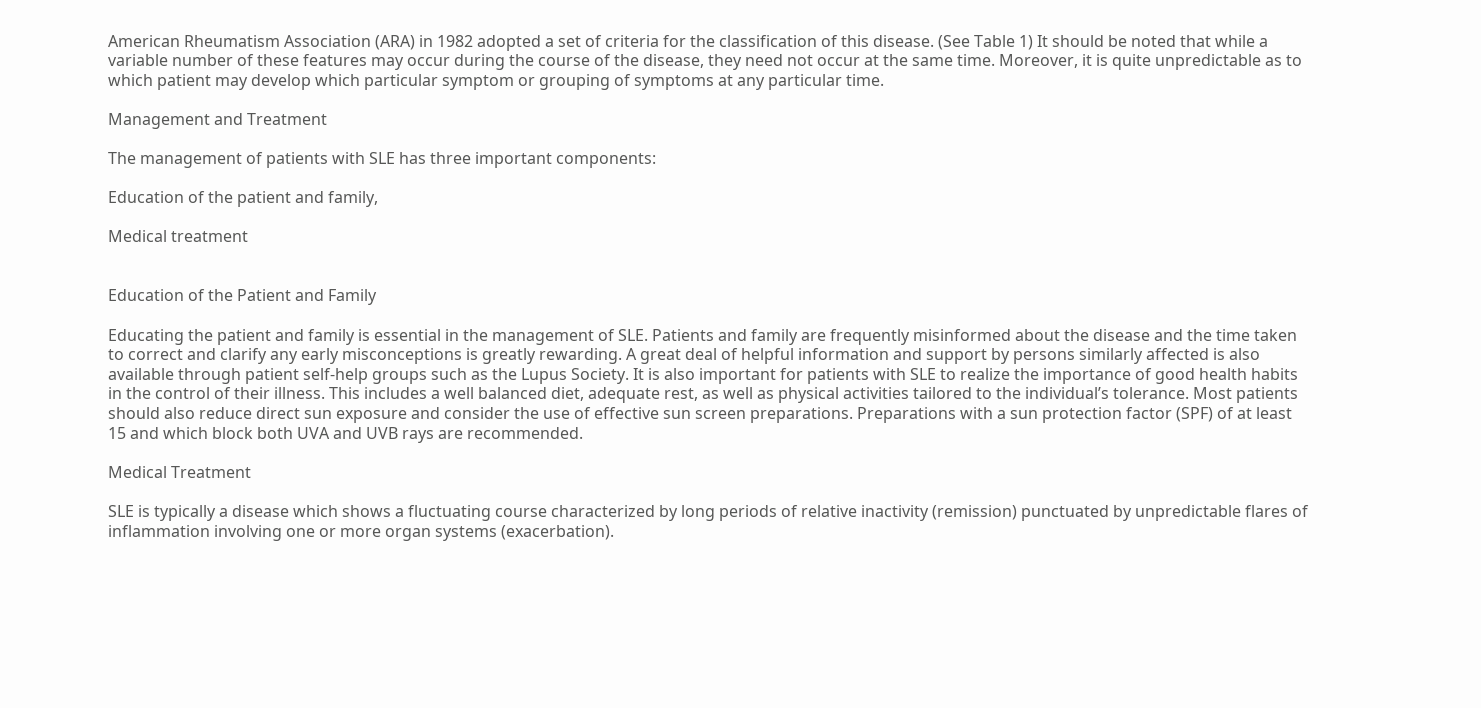American Rheumatism Association (ARA) in 1982 adopted a set of criteria for the classification of this disease. (See Table 1) It should be noted that while a variable number of these features may occur during the course of the disease, they need not occur at the same time. Moreover, it is quite unpredictable as to which patient may develop which particular symptom or grouping of symptoms at any particular time.

Management and Treatment

The management of patients with SLE has three important components:

Education of the patient and family,

Medical treatment


Education of the Patient and Family

Educating the patient and family is essential in the management of SLE. Patients and family are frequently misinformed about the disease and the time taken to correct and clarify any early misconceptions is greatly rewarding. A great deal of helpful information and support by persons similarly affected is also available through patient self-help groups such as the Lupus Society. It is also important for patients with SLE to realize the importance of good health habits in the control of their illness. This includes a well balanced diet, adequate rest, as well as physical activities tailored to the individual’s tolerance. Most patients should also reduce direct sun exposure and consider the use of effective sun screen preparations. Preparations with a sun protection factor (SPF) of at least 15 and which block both UVA and UVB rays are recommended.

Medical Treatment

SLE is typically a disease which shows a fluctuating course characterized by long periods of relative inactivity (remission) punctuated by unpredictable flares of inflammation involving one or more organ systems (exacerbation).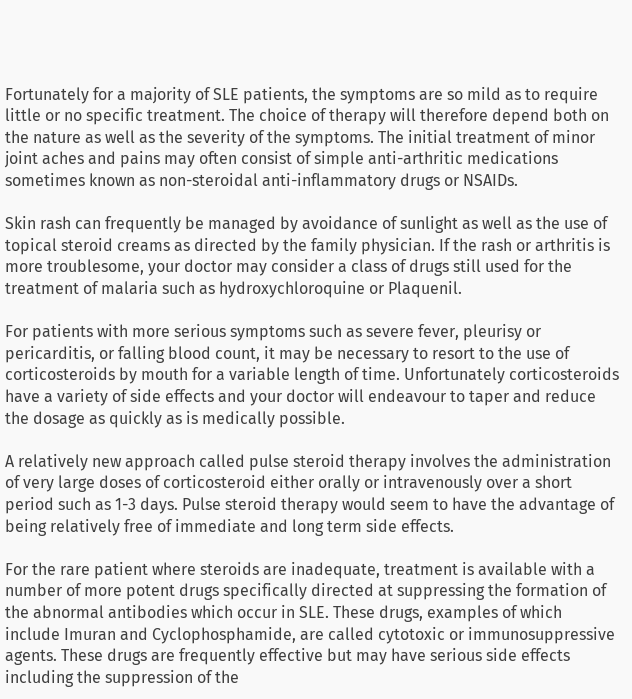Fortunately for a majority of SLE patients, the symptoms are so mild as to require little or no specific treatment. The choice of therapy will therefore depend both on the nature as well as the severity of the symptoms. The initial treatment of minor joint aches and pains may often consist of simple anti-arthritic medications sometimes known as non-steroidal anti-inflammatory drugs or NSAIDs.

Skin rash can frequently be managed by avoidance of sunlight as well as the use of topical steroid creams as directed by the family physician. If the rash or arthritis is more troublesome, your doctor may consider a class of drugs still used for the treatment of malaria such as hydroxychloroquine or Plaquenil.

For patients with more serious symptoms such as severe fever, pleurisy or pericarditis, or falling blood count, it may be necessary to resort to the use of corticosteroids by mouth for a variable length of time. Unfortunately corticosteroids have a variety of side effects and your doctor will endeavour to taper and reduce the dosage as quickly as is medically possible.

A relatively new approach called pulse steroid therapy involves the administration of very large doses of corticosteroid either orally or intravenously over a short period such as 1-3 days. Pulse steroid therapy would seem to have the advantage of being relatively free of immediate and long term side effects.

For the rare patient where steroids are inadequate, treatment is available with a number of more potent drugs specifically directed at suppressing the formation of the abnormal antibodies which occur in SLE. These drugs, examples of which include Imuran and Cyclophosphamide, are called cytotoxic or immunosuppressive agents. These drugs are frequently effective but may have serious side effects including the suppression of the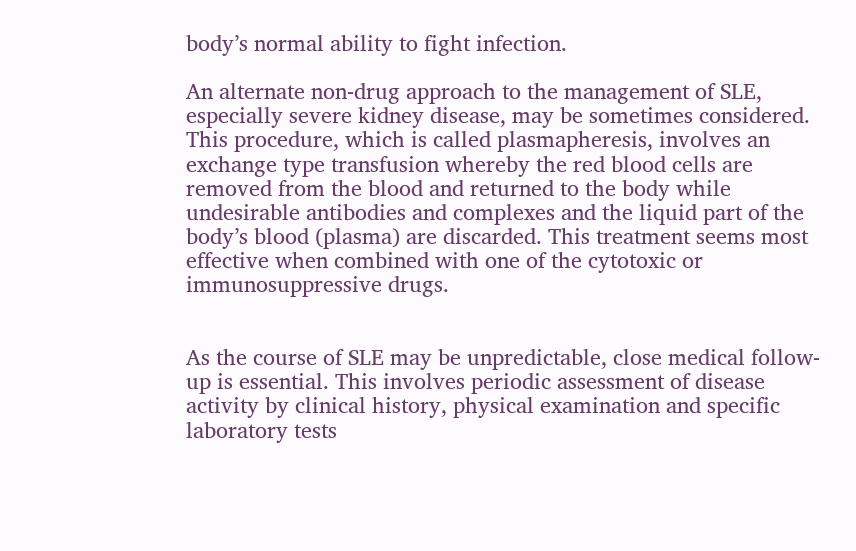body’s normal ability to fight infection.

An alternate non-drug approach to the management of SLE, especially severe kidney disease, may be sometimes considered. This procedure, which is called plasmapheresis, involves an exchange type transfusion whereby the red blood cells are removed from the blood and returned to the body while undesirable antibodies and complexes and the liquid part of the body’s blood (plasma) are discarded. This treatment seems most effective when combined with one of the cytotoxic or immunosuppressive drugs.


As the course of SLE may be unpredictable, close medical follow-up is essential. This involves periodic assessment of disease activity by clinical history, physical examination and specific laboratory tests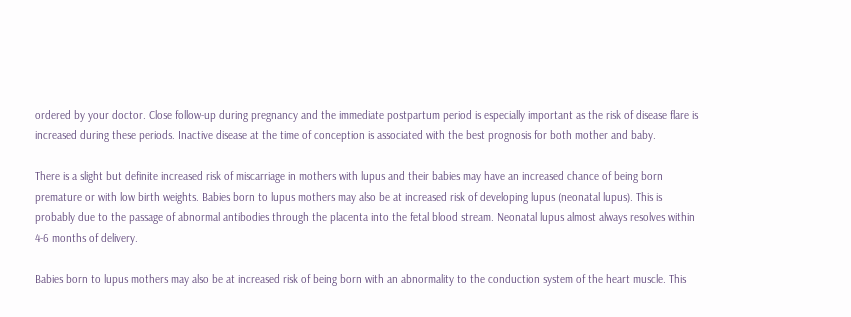ordered by your doctor. Close follow-up during pregnancy and the immediate postpartum period is especially important as the risk of disease flare is increased during these periods. Inactive disease at the time of conception is associated with the best prognosis for both mother and baby.

There is a slight but definite increased risk of miscarriage in mothers with lupus and their babies may have an increased chance of being born premature or with low birth weights. Babies born to lupus mothers may also be at increased risk of developing lupus (neonatal lupus). This is probably due to the passage of abnormal antibodies through the placenta into the fetal blood stream. Neonatal lupus almost always resolves within 4-6 months of delivery.

Babies born to lupus mothers may also be at increased risk of being born with an abnormality to the conduction system of the heart muscle. This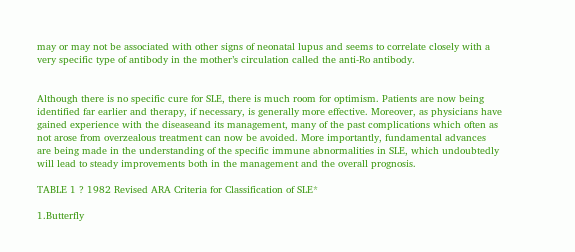may or may not be associated with other signs of neonatal lupus and seems to correlate closely with a very specific type of antibody in the mother’s circulation called the anti-Ro antibody.


Although there is no specific cure for SLE, there is much room for optimism. Patients are now being identified far earlier and therapy, if necessary, is generally more effective. Moreover, as physicians have gained experience with the diseaseand its management, many of the past complications which often as not arose from overzealous treatment can now be avoided. More importantly, fundamental advances are being made in the understanding of the specific immune abnormalities in SLE, which undoubtedly will lead to steady improvements both in the management and the overall prognosis.

TABLE 1 ? 1982 Revised ARA Criteria for Classification of SLE*

1.Butterfly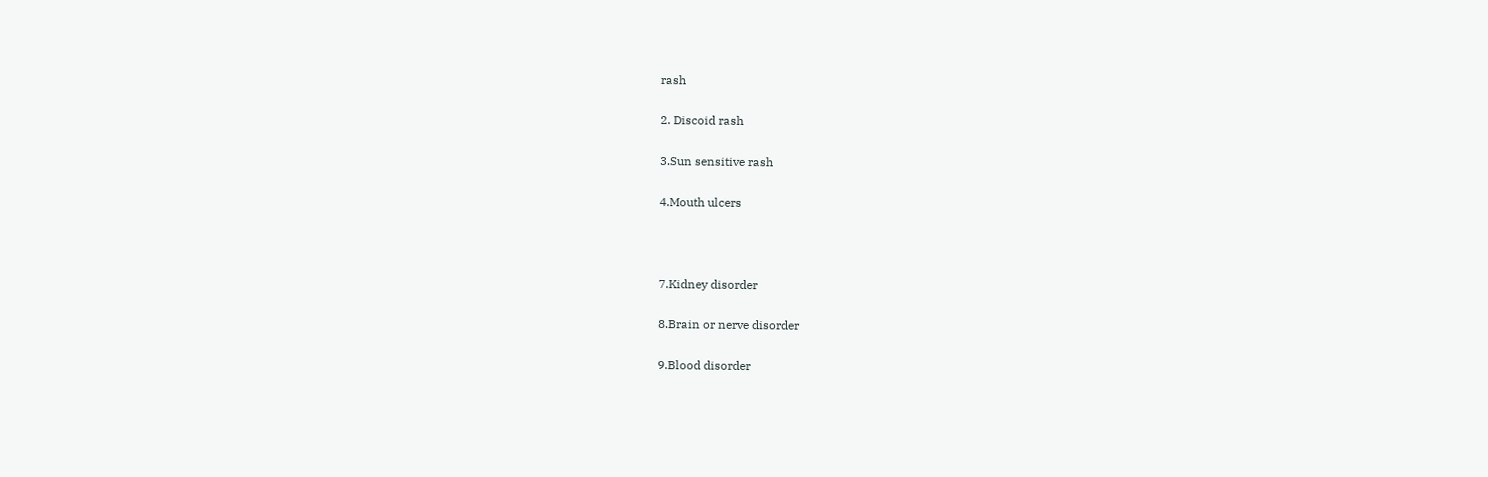rash

2. Discoid rash

3.Sun sensitive rash

4.Mouth ulcers



7.Kidney disorder

8.Brain or nerve disorder

9.Blood disorder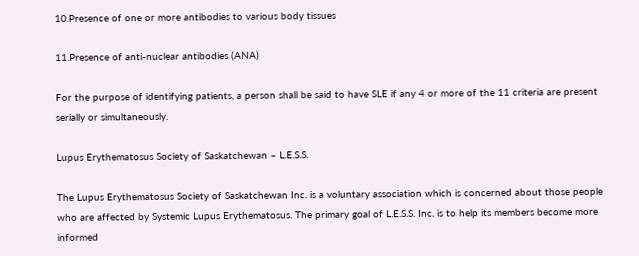10.Presence of one or more antibodies to various body tissues

11.Presence of anti-nuclear antibodies (ANA)

For the purpose of identifying patients, a person shall be said to have SLE if any 4 or more of the 11 criteria are present serially or simultaneously.

Lupus Erythematosus Society of Saskatchewan – L.E.S.S.

The Lupus Erythematosus Society of Saskatchewan Inc. is a voluntary association which is concerned about those people who are affected by Systemic Lupus Erythematosus. The primary goal of L.E.S.S. Inc. is to help its members become more informed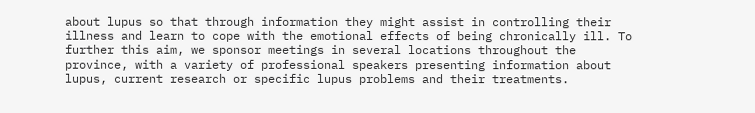about lupus so that through information they might assist in controlling their illness and learn to cope with the emotional effects of being chronically ill. To further this aim, we sponsor meetings in several locations throughout the province, with a variety of professional speakers presenting information about lupus, current research or specific lupus problems and their treatments.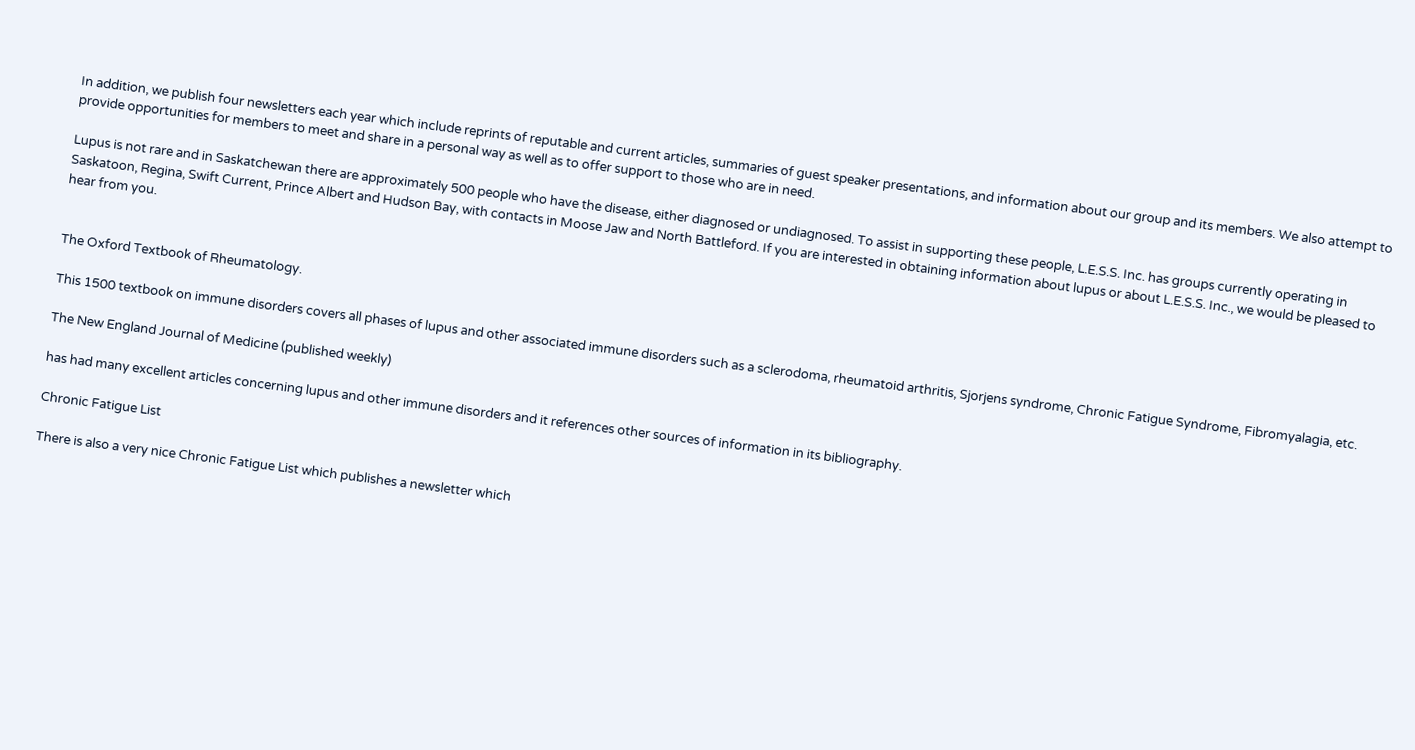In addition, we publish four newsletters each year which include reprints of reputable and current articles, summaries of guest speaker presentations, and information about our group and its members. We also attempt to provide opportunities for members to meet and share in a personal way as well as to offer support to those who are in need.

Lupus is not rare and in Saskatchewan there are approximately 500 people who have the disease, either diagnosed or undiagnosed. To assist in supporting these people, L.E.S.S. Inc. has groups currently operating in Saskatoon, Regina, Swift Current, Prince Albert and Hudson Bay, with contacts in Moose Jaw and North Battleford. If you are interested in obtaining information about lupus or about L.E.S.S. Inc., we would be pleased to hear from you.


The Oxford Textbook of Rheumatology.

This 1500 textbook on immune disorders covers all phases of lupus and other associated immune disorders such as a sclerodoma, rheumatoid arthritis, Sjorjens syndrome, Chronic Fatigue Syndrome, Fibromyalagia, etc.

The New England Journal of Medicine (published weekly)

has had many excellent articles concerning lupus and other immune disorders and it references other sources of information in its bibliography.

Chronic Fatigue List

There is also a very nice Chronic Fatigue List which publishes a newsletter which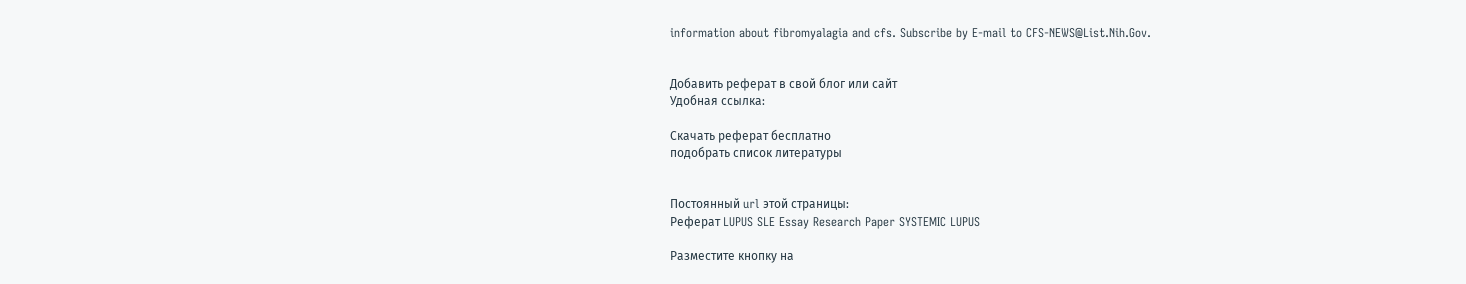information about fibromyalagia and cfs. Subscribe by E-mail to CFS-NEWS@List.Nih.Gov.


Добавить реферат в свой блог или сайт
Удобная ссылка:

Скачать реферат бесплатно
подобрать список литературы


Постоянный url этой страницы:
Реферат LUPUS SLE Essay Research Paper SYSTEMIC LUPUS

Разместите кнопку на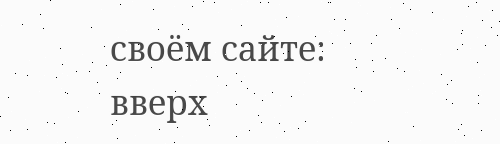своём сайте:
вверх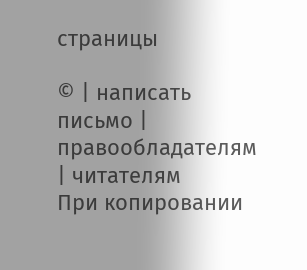страницы

© | написать письмо | правообладателям | читателям
При копировании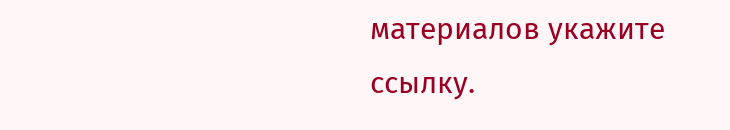материалов укажите ссылку.